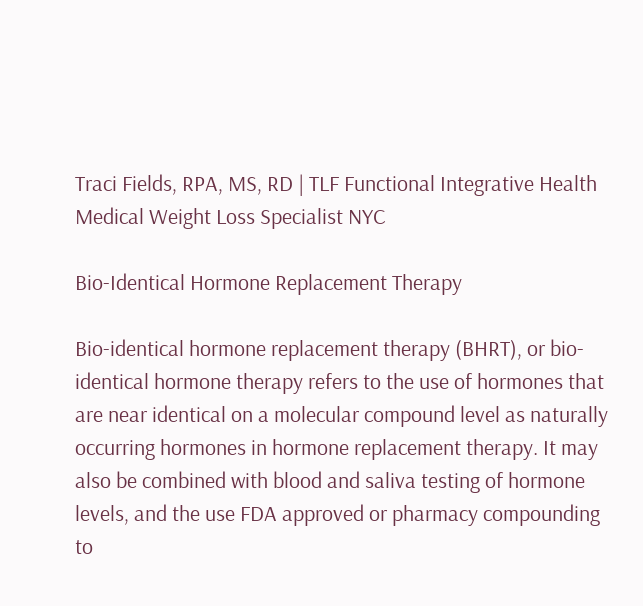Traci Fields, RPA, MS, RD | TLF Functional Integrative Health Medical Weight Loss Specialist NYC

Bio-Identical Hormone Replacement Therapy

Bio-identical hormone replacement therapy (BHRT), or bio-identical hormone therapy refers to the use of hormones that are near identical on a molecular compound level as naturally occurring hormones in hormone replacement therapy. It may also be combined with blood and saliva testing of hormone levels, and the use FDA approved or pharmacy compounding to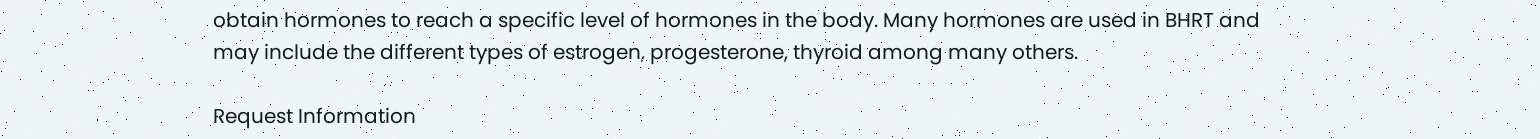obtain hormones to reach a specific level of hormones in the body. Many hormones are used in BHRT and may include the different types of estrogen, progesterone, thyroid among many others.

Request Information